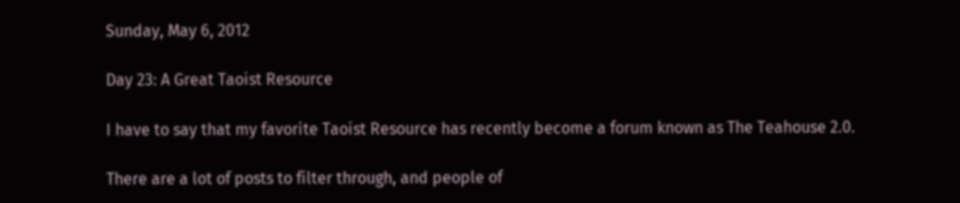Sunday, May 6, 2012

Day 23: A Great Taoist Resource

I have to say that my favorite Taoist Resource has recently become a forum known as The Teahouse 2.0.

There are a lot of posts to filter through, and people of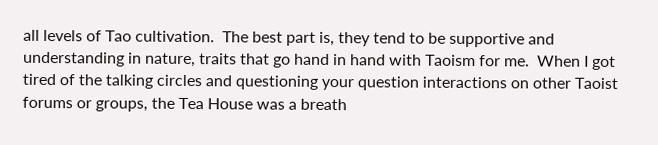all levels of Tao cultivation.  The best part is, they tend to be supportive and understanding in nature, traits that go hand in hand with Taoism for me.  When I got tired of the talking circles and questioning your question interactions on other Taoist forums or groups, the Tea House was a breath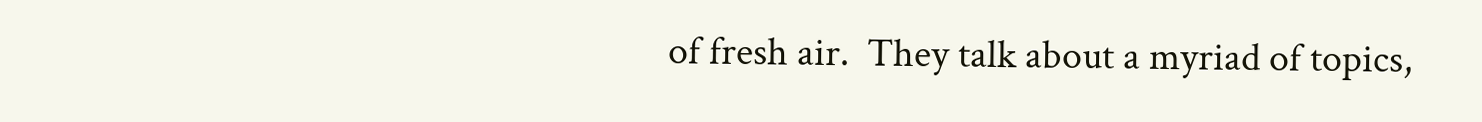of fresh air.  They talk about a myriad of topics,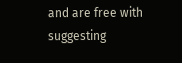and are free with suggesting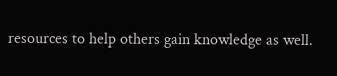resources to help others gain knowledge as well.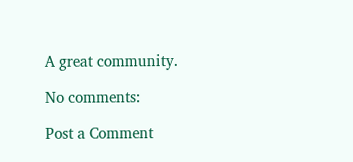A great community.

No comments:

Post a Comment